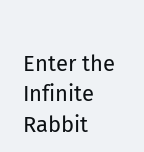Enter the Infinite Rabbit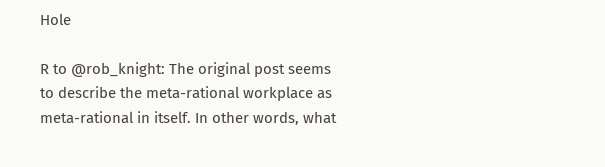Hole

R to @rob_knight: The original post seems to describe the meta-rational workplace as meta-rational in itself. In other words, what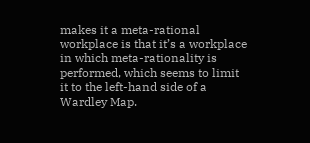makes it a meta-rational workplace is that it’s a workplace in which meta-rationality is performed, which seems to limit it to the left-hand side of a Wardley Map.